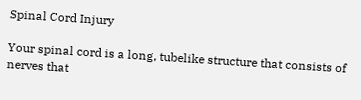Spinal Cord Injury

Your spinal cord is a long, tubelike structure that consists of nerves that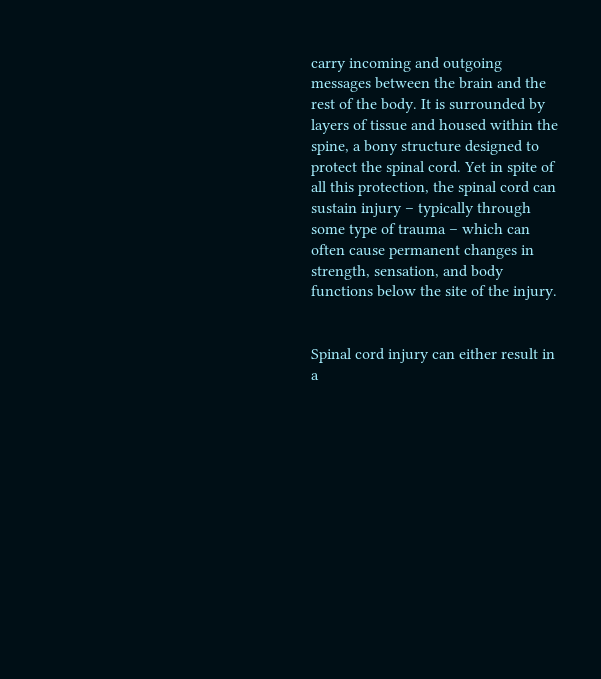carry incoming and outgoing messages between the brain and the rest of the body. It is surrounded by layers of tissue and housed within the spine, a bony structure designed to protect the spinal cord. Yet in spite of all this protection, the spinal cord can sustain injury – typically through some type of trauma – which can often cause permanent changes in strength, sensation, and body functions below the site of the injury.


Spinal cord injury can either result in a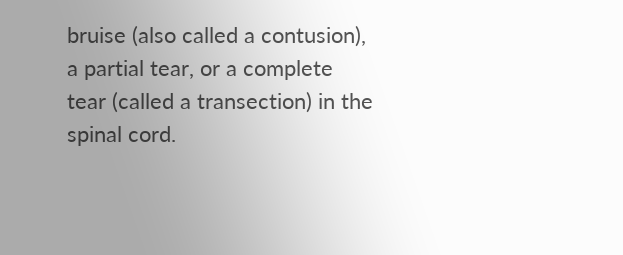bruise (also called a contusion), a partial tear, or a complete tear (called a transection) in the spinal cord.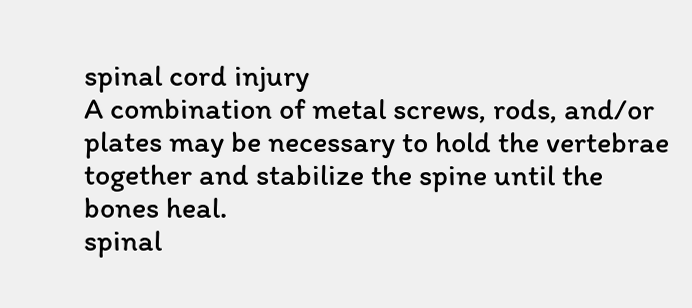spinal cord injury
A combination of metal screws, rods, and/or plates may be necessary to hold the vertebrae together and stabilize the spine until the bones heal.
spinal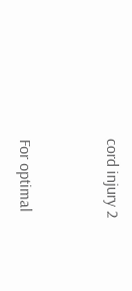cord injury 2


For optimal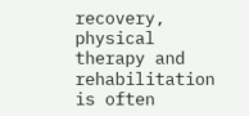recovery, physical therapy and rehabilitation is often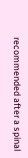recommended after a spinal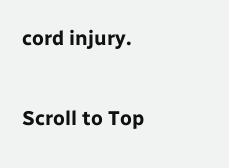cord injury.

Scroll to Top